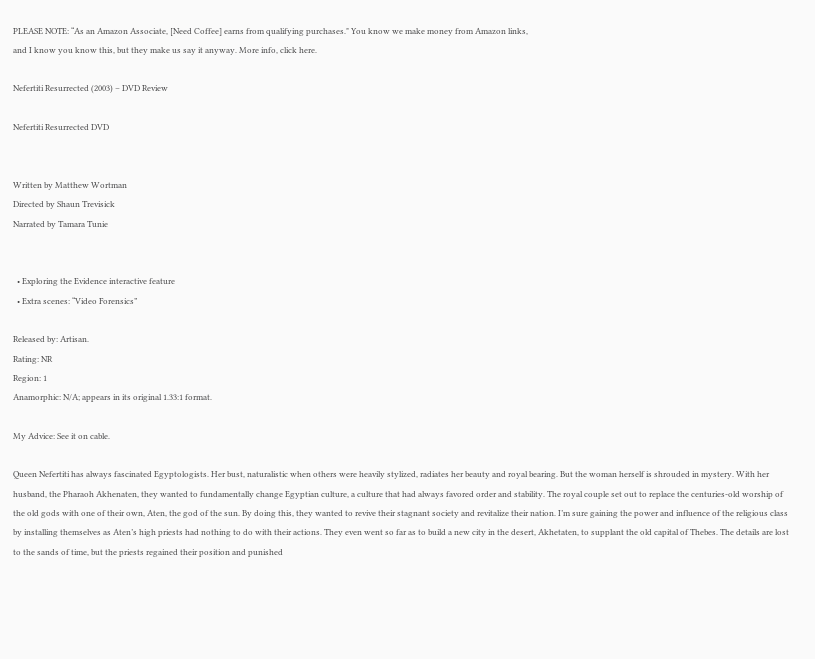PLEASE NOTE: “As an Amazon Associate, [Need Coffee] earns from qualifying purchases." You know we make money from Amazon links,
and I know you know this, but they make us say it anyway. More info, click here.

Nefertiti Resurrected (2003) – DVD Review

Nefertiti Resurrected DVD


Written by Matthew Wortman
Directed by Shaun Trevisick
Narrated by Tamara Tunie


  • Exploring the Evidence interactive feature
  • Extra scenes: “Video Forensics”

Released by: Artisan.
Rating: NR
Region: 1
Anamorphic: N/A; appears in its original 1.33:1 format.

My Advice: See it on cable.

Queen Nefertiti has always fascinated Egyptologists. Her bust, naturalistic when others were heavily stylized, radiates her beauty and royal bearing. But the woman herself is shrouded in mystery. With her husband, the Pharaoh Akhenaten, they wanted to fundamentally change Egyptian culture, a culture that had always favored order and stability. The royal couple set out to replace the centuries-old worship of the old gods with one of their own, Aten, the god of the sun. By doing this, they wanted to revive their stagnant society and revitalize their nation. I’m sure gaining the power and influence of the religious class by installing themselves as Aten’s high priests had nothing to do with their actions. They even went so far as to build a new city in the desert, Akhetaten, to supplant the old capital of Thebes. The details are lost to the sands of time, but the priests regained their position and punished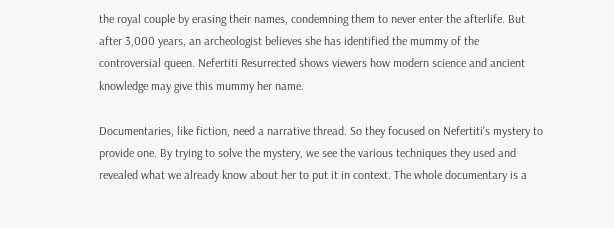the royal couple by erasing their names, condemning them to never enter the afterlife. But after 3,000 years, an archeologist believes she has identified the mummy of the controversial queen. Nefertiti Resurrected shows viewers how modern science and ancient knowledge may give this mummy her name.

Documentaries, like fiction, need a narrative thread. So they focused on Nefertiti’s mystery to provide one. By trying to solve the mystery, we see the various techniques they used and revealed what we already know about her to put it in context. The whole documentary is a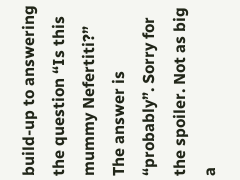build-up to answering the question “Is this mummy Nefertiti?” The answer is “probably”. Sorry for the spoiler. Not as big a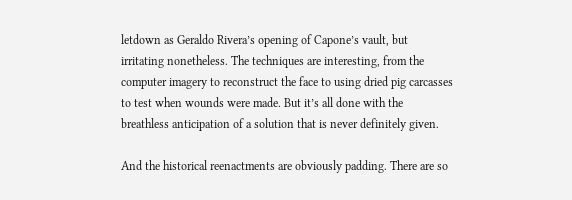letdown as Geraldo Rivera’s opening of Capone’s vault, but irritating nonetheless. The techniques are interesting, from the computer imagery to reconstruct the face to using dried pig carcasses to test when wounds were made. But it’s all done with the breathless anticipation of a solution that is never definitely given.

And the historical reenactments are obviously padding. There are so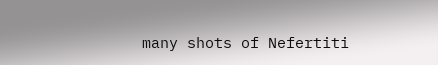many shots of Nefertiti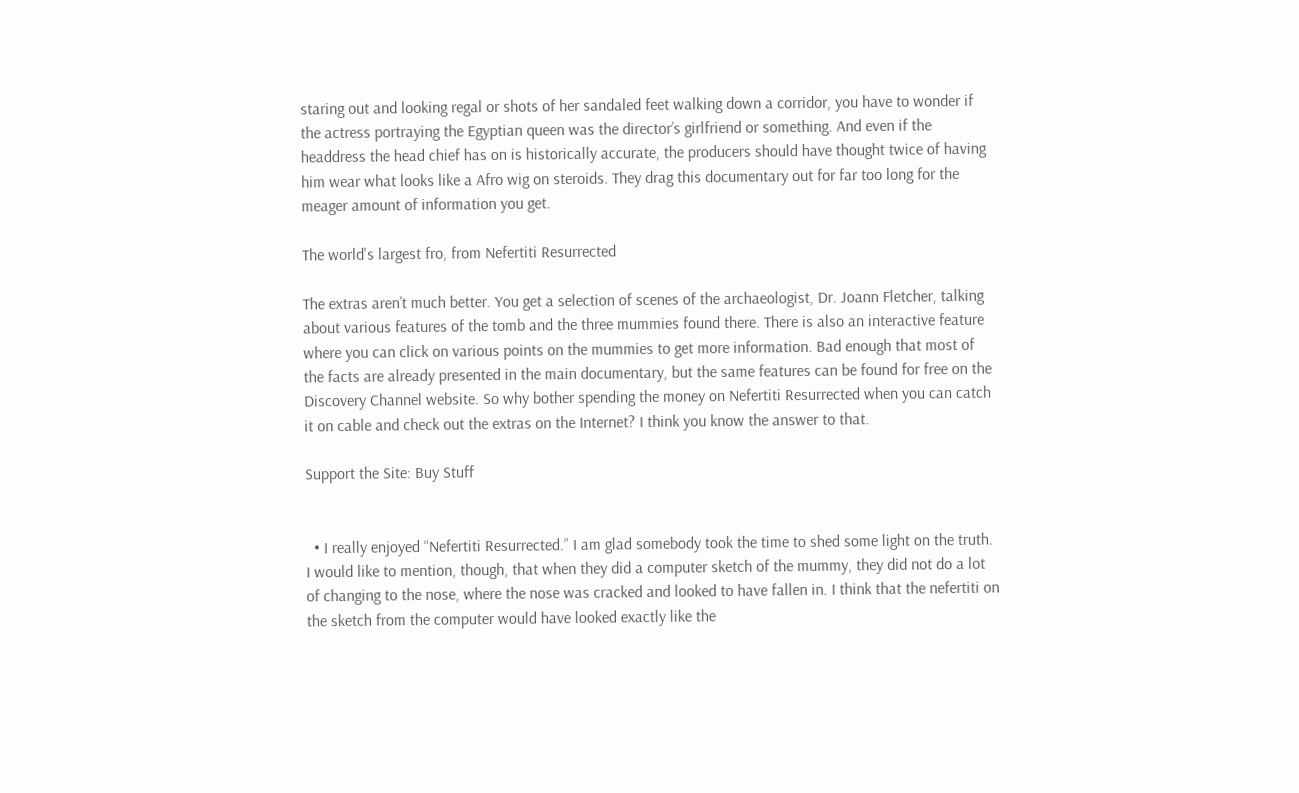staring out and looking regal or shots of her sandaled feet walking down a corridor, you have to wonder if the actress portraying the Egyptian queen was the director’s girlfriend or something. And even if the headdress the head chief has on is historically accurate, the producers should have thought twice of having him wear what looks like a Afro wig on steroids. They drag this documentary out for far too long for the meager amount of information you get.

The world's largest fro, from Nefertiti Resurrected

The extras aren’t much better. You get a selection of scenes of the archaeologist, Dr. Joann Fletcher, talking about various features of the tomb and the three mummies found there. There is also an interactive feature where you can click on various points on the mummies to get more information. Bad enough that most of the facts are already presented in the main documentary, but the same features can be found for free on the Discovery Channel website. So why bother spending the money on Nefertiti Resurrected when you can catch it on cable and check out the extras on the Internet? I think you know the answer to that.

Support the Site: Buy Stuff


  • I really enjoyed “Nefertiti Resurrected.” I am glad somebody took the time to shed some light on the truth. I would like to mention, though, that when they did a computer sketch of the mummy, they did not do a lot of changing to the nose, where the nose was cracked and looked to have fallen in. I think that the nefertiti on the sketch from the computer would have looked exactly like the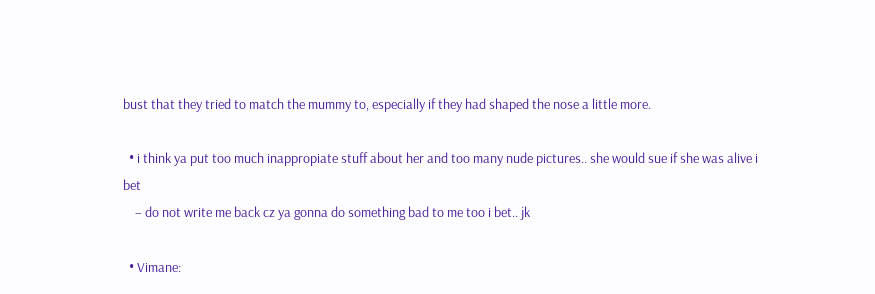bust that they tried to match the mummy to, especially if they had shaped the nose a little more.

  • i think ya put too much inappropiate stuff about her and too many nude pictures.. she would sue if she was alive i bet
    – do not write me back cz ya gonna do something bad to me too i bet.. jk

  • Vimane: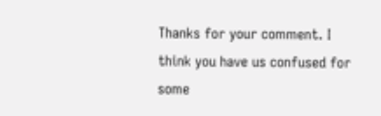Thanks for your comment. I think you have us confused for some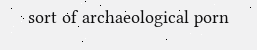sort of archaeological porn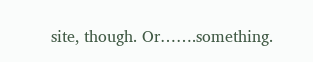site, though. Or…….something.